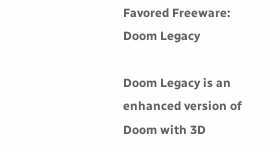Favored Freeware: Doom Legacy

Doom Legacy is an enhanced version of Doom with 3D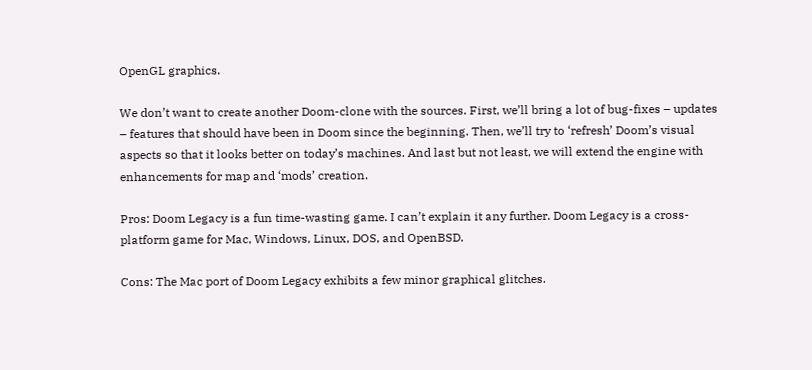OpenGL graphics.

We don’t want to create another Doom-clone with the sources. First, we’ll bring a lot of bug-fixes – updates – features that should have been in Doom since the beginning. Then, we’ll try to ‘refresh’ Doom’s visual aspects so that it looks better on today’s machines. And last but not least, we will extend the engine with enhancements for map and ‘mods’ creation.

Pros: Doom Legacy is a fun time-wasting game. I can’t explain it any further. Doom Legacy is a cross-platform game for Mac, Windows, Linux, DOS, and OpenBSD.

Cons: The Mac port of Doom Legacy exhibits a few minor graphical glitches.